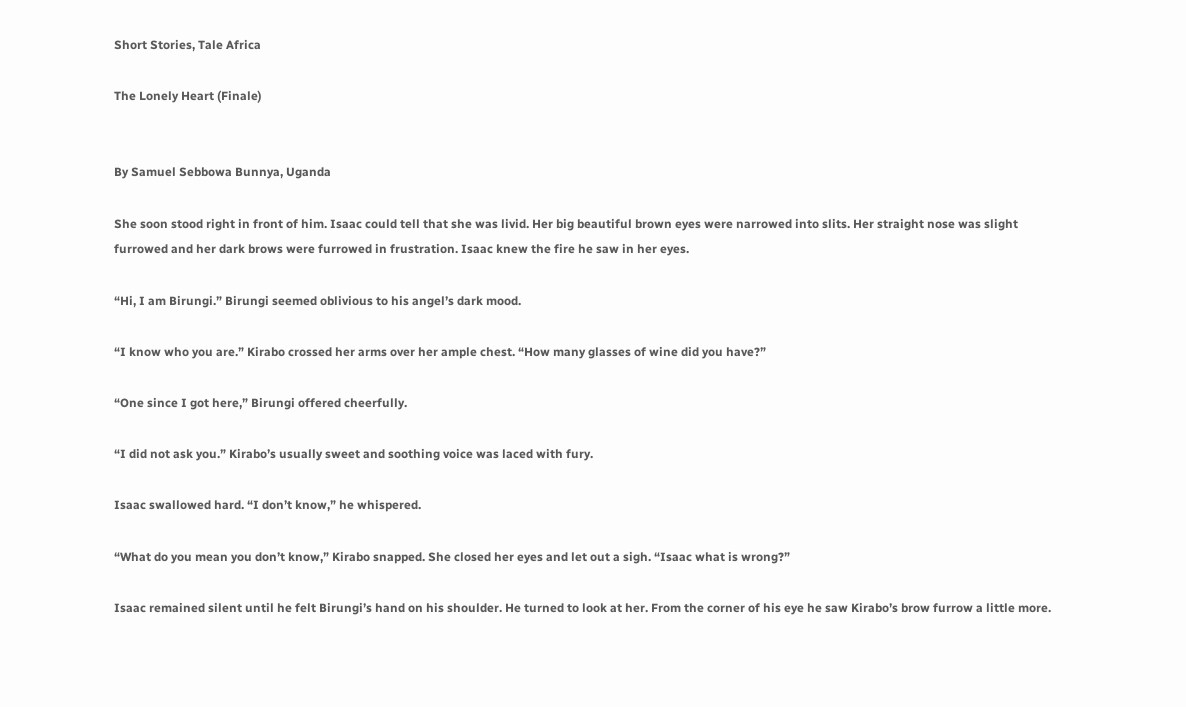Short Stories, Tale Africa

The Lonely Heart (Finale)


By Samuel Sebbowa Bunnya, Uganda

She soon stood right in front of him. Isaac could tell that she was livid. Her big beautiful brown eyes were narrowed into slits. Her straight nose was slight furrowed and her dark brows were furrowed in frustration. Isaac knew the fire he saw in her eyes.

“Hi, I am Birungi.” Birungi seemed oblivious to his angel’s dark mood.

“I know who you are.” Kirabo crossed her arms over her ample chest. “How many glasses of wine did you have?”

“One since I got here,” Birungi offered cheerfully.

“I did not ask you.” Kirabo’s usually sweet and soothing voice was laced with fury.

Isaac swallowed hard. “I don’t know,” he whispered.

“What do you mean you don’t know,” Kirabo snapped. She closed her eyes and let out a sigh. “Isaac what is wrong?”

Isaac remained silent until he felt Birungi’s hand on his shoulder. He turned to look at her. From the corner of his eye he saw Kirabo’s brow furrow a little more.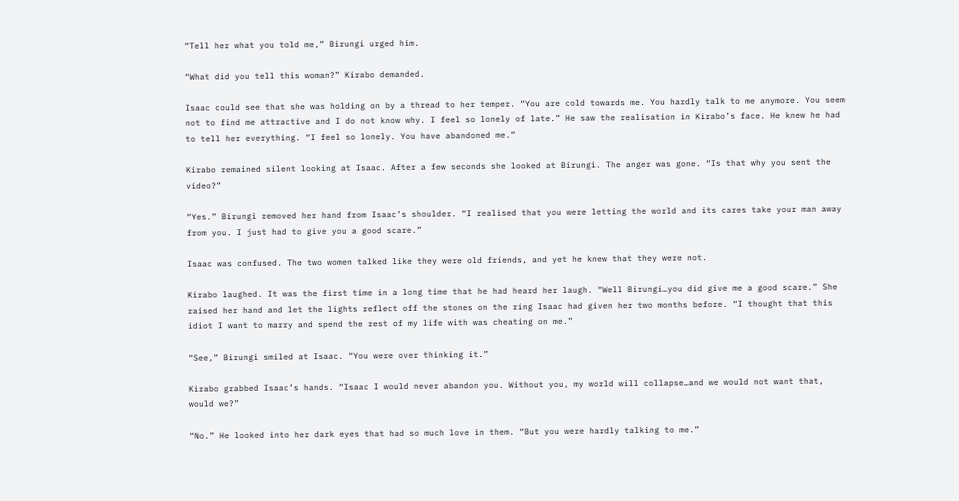“Tell her what you told me,” Birungi urged him.

“What did you tell this woman?” Kirabo demanded.

Isaac could see that she was holding on by a thread to her temper. “You are cold towards me. You hardly talk to me anymore. You seem not to find me attractive and I do not know why. I feel so lonely of late.” He saw the realisation in Kirabo’s face. He knew he had to tell her everything. “I feel so lonely. You have abandoned me.”

Kirabo remained silent looking at Isaac. After a few seconds she looked at Birungi. The anger was gone. “Is that why you sent the video?”

“Yes.” Birungi removed her hand from Isaac’s shoulder. “I realised that you were letting the world and its cares take your man away from you. I just had to give you a good scare.”

Isaac was confused. The two women talked like they were old friends, and yet he knew that they were not.

Kirabo laughed. It was the first time in a long time that he had heard her laugh. “Well Birungi…you did give me a good scare.” She raised her hand and let the lights reflect off the stones on the ring Isaac had given her two months before. “I thought that this idiot I want to marry and spend the rest of my life with was cheating on me.”

“See,” Birungi smiled at Isaac. “You were over thinking it.”

Kirabo grabbed Isaac’s hands. “Isaac I would never abandon you. Without you, my world will collapse…and we would not want that, would we?”

“No.” He looked into her dark eyes that had so much love in them. “But you were hardly talking to me.”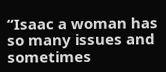“Isaac a woman has so many issues and sometimes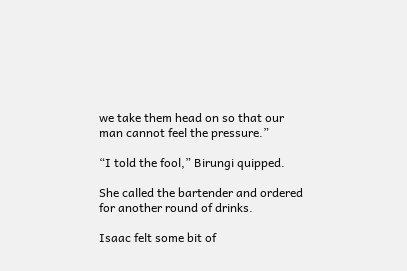we take them head on so that our man cannot feel the pressure.”

“I told the fool,” Birungi quipped.

She called the bartender and ordered for another round of drinks.

Isaac felt some bit of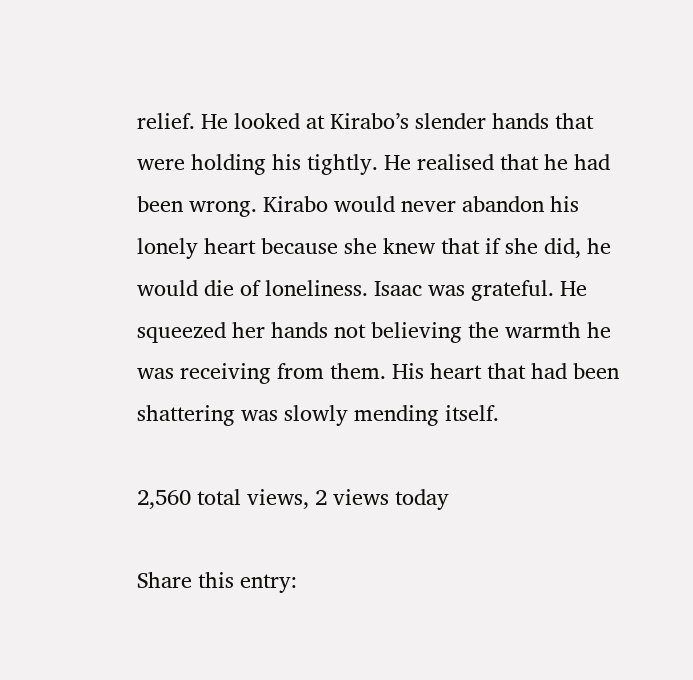relief. He looked at Kirabo’s slender hands that were holding his tightly. He realised that he had been wrong. Kirabo would never abandon his lonely heart because she knew that if she did, he would die of loneliness. Isaac was grateful. He squeezed her hands not believing the warmth he was receiving from them. His heart that had been shattering was slowly mending itself.

2,560 total views, 2 views today

Share this entry: